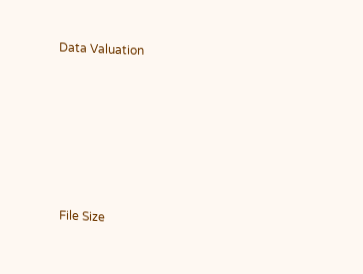Data Valuation









File Size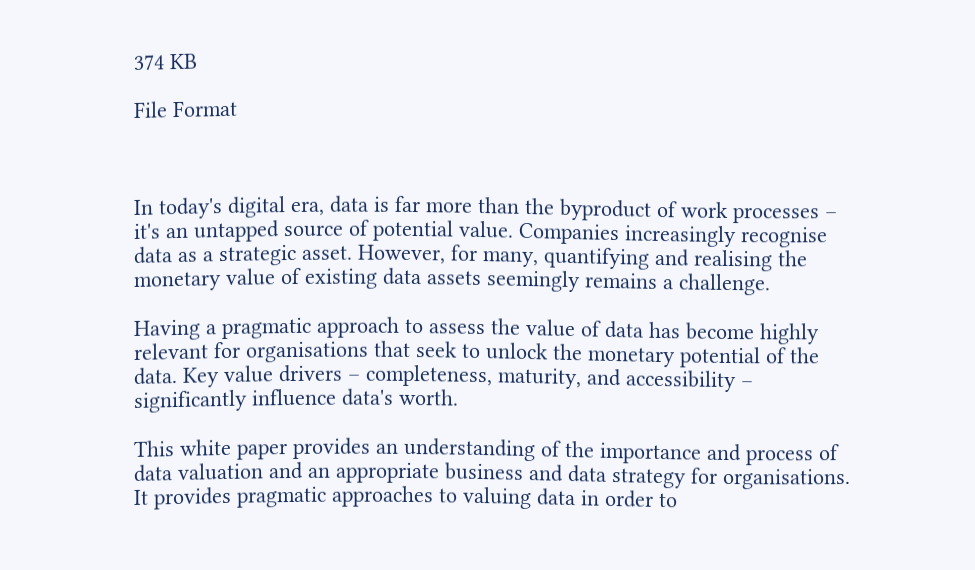374 KB

File Format



In today's digital era, data is far more than the byproduct of work processes – it's an untapped source of potential value. Companies increasingly recognise data as a strategic asset. However, for many, quantifying and realising the monetary value of existing data assets seemingly remains a challenge.

Having a pragmatic approach to assess the value of data has become highly relevant for organisations that seek to unlock the monetary potential of the data. Key value drivers – completeness, maturity, and accessibility – significantly influence data's worth.

This white paper provides an understanding of the importance and process of data valuation and an appropriate business and data strategy for organisations. It provides pragmatic approaches to valuing data in order to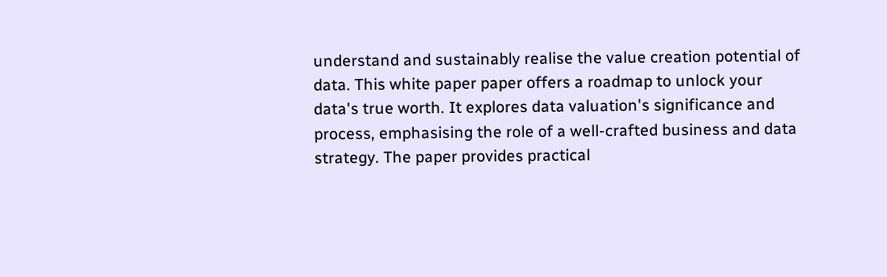understand and sustainably realise the value creation potential of data. This white paper paper offers a roadmap to unlock your data's true worth. It explores data valuation's significance and process, emphasising the role of a well-crafted business and data strategy. The paper provides practical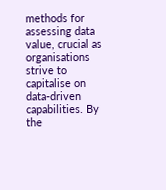methods for assessing data value, crucial as organisations strive to capitalise on data-driven capabilities. By the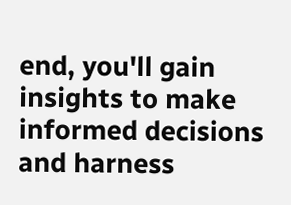end, you'll gain insights to make informed decisions and harness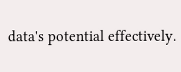data's potential effectively.